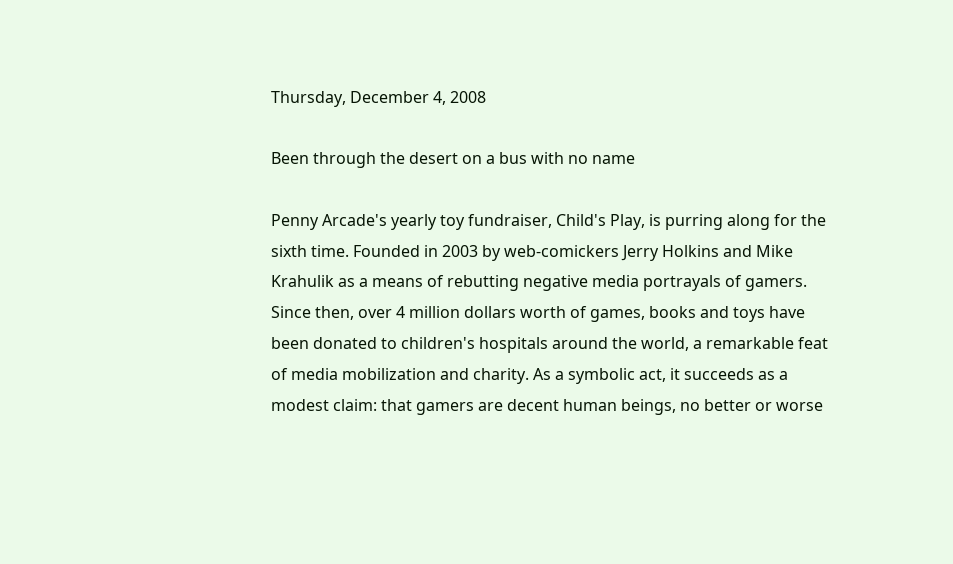Thursday, December 4, 2008

Been through the desert on a bus with no name

Penny Arcade's yearly toy fundraiser, Child's Play, is purring along for the sixth time. Founded in 2003 by web-comickers Jerry Holkins and Mike Krahulik as a means of rebutting negative media portrayals of gamers. Since then, over 4 million dollars worth of games, books and toys have been donated to children's hospitals around the world, a remarkable feat of media mobilization and charity. As a symbolic act, it succeeds as a modest claim: that gamers are decent human beings, no better or worse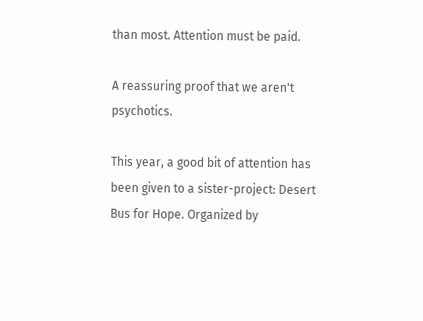than most. Attention must be paid.

A reassuring proof that we aren't psychotics.

This year, a good bit of attention has been given to a sister-project: Desert Bus for Hope. Organized by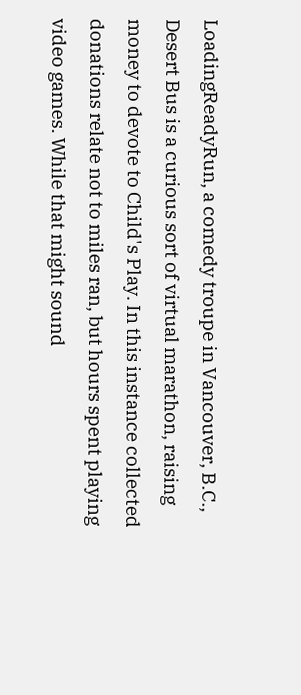LoadingReadyRun, a comedy troupe in Vancouver, B.C., Desert Bus is a curious sort of virtual marathon, raising money to devote to Child's Play. In this instance collected donations relate not to miles ran, but hours spent playing video games. While that might sound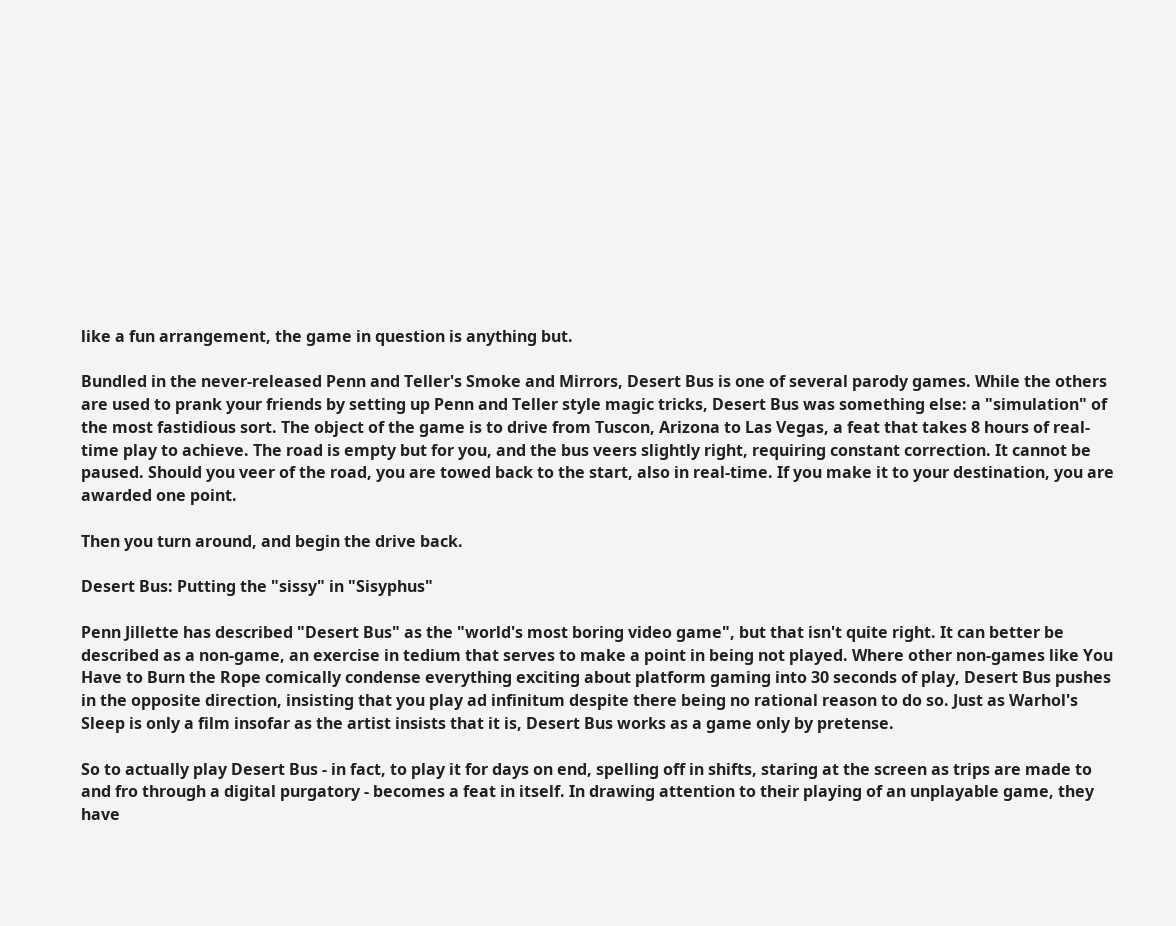like a fun arrangement, the game in question is anything but.

Bundled in the never-released Penn and Teller's Smoke and Mirrors, Desert Bus is one of several parody games. While the others are used to prank your friends by setting up Penn and Teller style magic tricks, Desert Bus was something else: a "simulation" of the most fastidious sort. The object of the game is to drive from Tuscon, Arizona to Las Vegas, a feat that takes 8 hours of real-time play to achieve. The road is empty but for you, and the bus veers slightly right, requiring constant correction. It cannot be paused. Should you veer of the road, you are towed back to the start, also in real-time. If you make it to your destination, you are awarded one point.

Then you turn around, and begin the drive back.

Desert Bus: Putting the "sissy" in "Sisyphus"

Penn Jillette has described "Desert Bus" as the "world's most boring video game", but that isn't quite right. It can better be described as a non-game, an exercise in tedium that serves to make a point in being not played. Where other non-games like You Have to Burn the Rope comically condense everything exciting about platform gaming into 30 seconds of play, Desert Bus pushes in the opposite direction, insisting that you play ad infinitum despite there being no rational reason to do so. Just as Warhol's Sleep is only a film insofar as the artist insists that it is, Desert Bus works as a game only by pretense.

So to actually play Desert Bus - in fact, to play it for days on end, spelling off in shifts, staring at the screen as trips are made to and fro through a digital purgatory - becomes a feat in itself. In drawing attention to their playing of an unplayable game, they have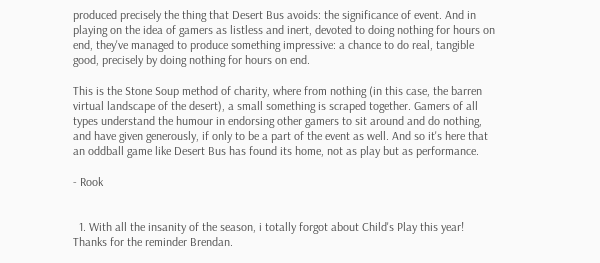produced precisely the thing that Desert Bus avoids: the significance of event. And in playing on the idea of gamers as listless and inert, devoted to doing nothing for hours on end, they've managed to produce something impressive: a chance to do real, tangible good, precisely by doing nothing for hours on end.

This is the Stone Soup method of charity, where from nothing (in this case, the barren virtual landscape of the desert), a small something is scraped together. Gamers of all types understand the humour in endorsing other gamers to sit around and do nothing, and have given generously, if only to be a part of the event as well. And so it's here that an oddball game like Desert Bus has found its home, not as play but as performance.

- Rook


  1. With all the insanity of the season, i totally forgot about Child's Play this year! Thanks for the reminder Brendan.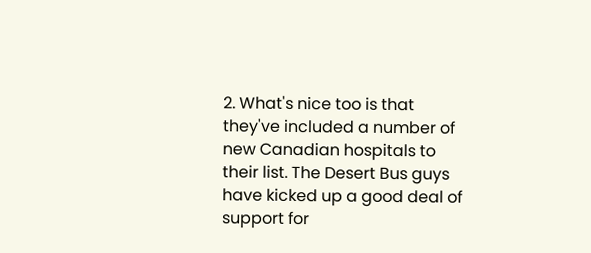2. What's nice too is that they've included a number of new Canadian hospitals to their list. The Desert Bus guys have kicked up a good deal of support for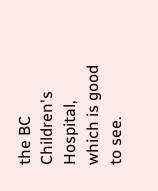the BC Children's Hospital, which is good to see.